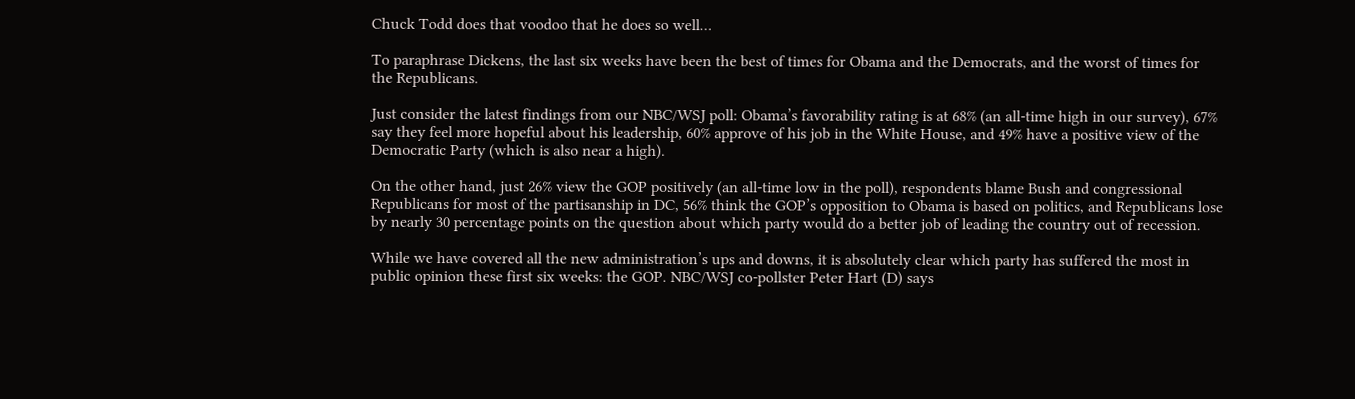Chuck Todd does that voodoo that he does so well…

To paraphrase Dickens, the last six weeks have been the best of times for Obama and the Democrats, and the worst of times for the Republicans.

Just consider the latest findings from our NBC/WSJ poll: Obama’s favorability rating is at 68% (an all-time high in our survey), 67% say they feel more hopeful about his leadership, 60% approve of his job in the White House, and 49% have a positive view of the Democratic Party (which is also near a high).

On the other hand, just 26% view the GOP positively (an all-time low in the poll), respondents blame Bush and congressional Republicans for most of the partisanship in DC, 56% think the GOP’s opposition to Obama is based on politics, and Republicans lose by nearly 30 percentage points on the question about which party would do a better job of leading the country out of recession.

While we have covered all the new administration’s ups and downs, it is absolutely clear which party has suffered the most in public opinion these first six weeks: the GOP. NBC/WSJ co-pollster Peter Hart (D) says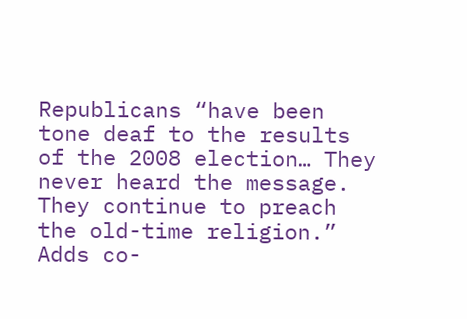Republicans “have been tone deaf to the results of the 2008 election… They never heard the message. They continue to preach the old-time religion.” Adds co-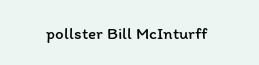pollster Bill McInturff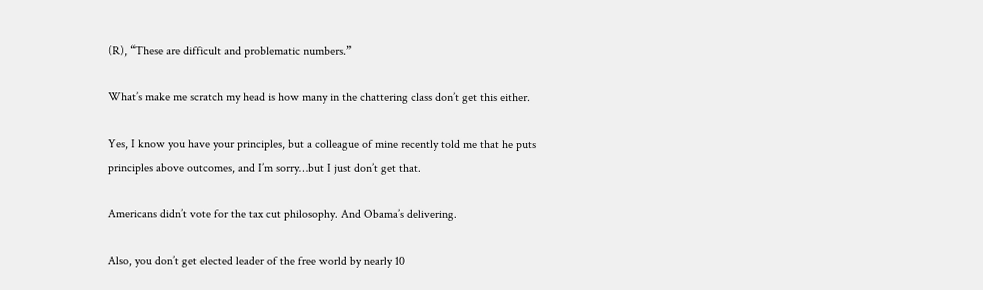(R), “These are difficult and problematic numbers.”

What’s make me scratch my head is how many in the chattering class don’t get this either.

Yes, I know you have your principles, but a colleague of mine recently told me that he puts principles above outcomes, and I’m sorry…but I just don’t get that.

Americans didn’t vote for the tax cut philosophy. And Obama’s delivering.

Also, you don’t get elected leader of the free world by nearly 10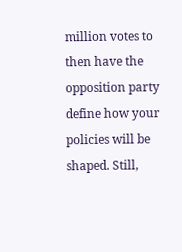million votes to then have the opposition party define how your policies will be shaped. Still,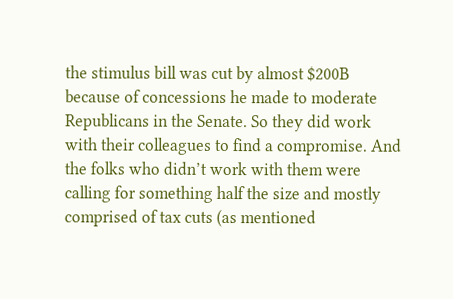the stimulus bill was cut by almost $200B because of concessions he made to moderate Republicans in the Senate. So they did work with their colleagues to find a compromise. And the folks who didn’t work with them were calling for something half the size and mostly comprised of tax cuts (as mentioned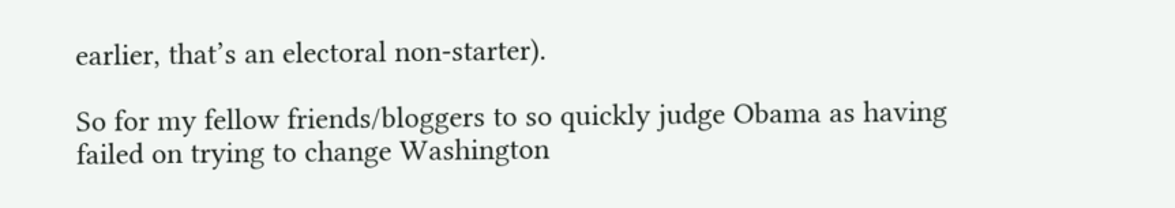earlier, that’s an electoral non-starter).

So for my fellow friends/bloggers to so quickly judge Obama as having failed on trying to change Washington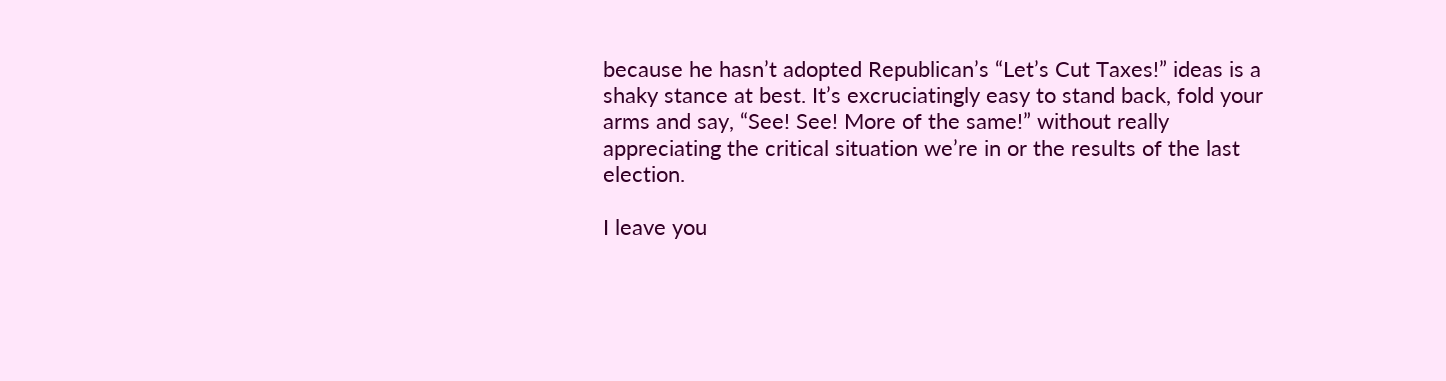because he hasn’t adopted Republican’s “Let’s Cut Taxes!” ideas is a shaky stance at best. It’s excruciatingly easy to stand back, fold your arms and say, “See! See! More of the same!” without really appreciating the critical situation we’re in or the results of the last election.

I leave you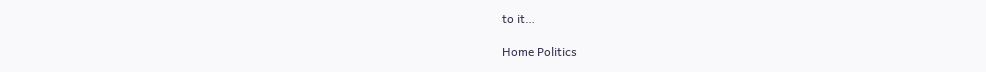to it…

Home Politics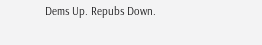Dems Up. Repubs Down.